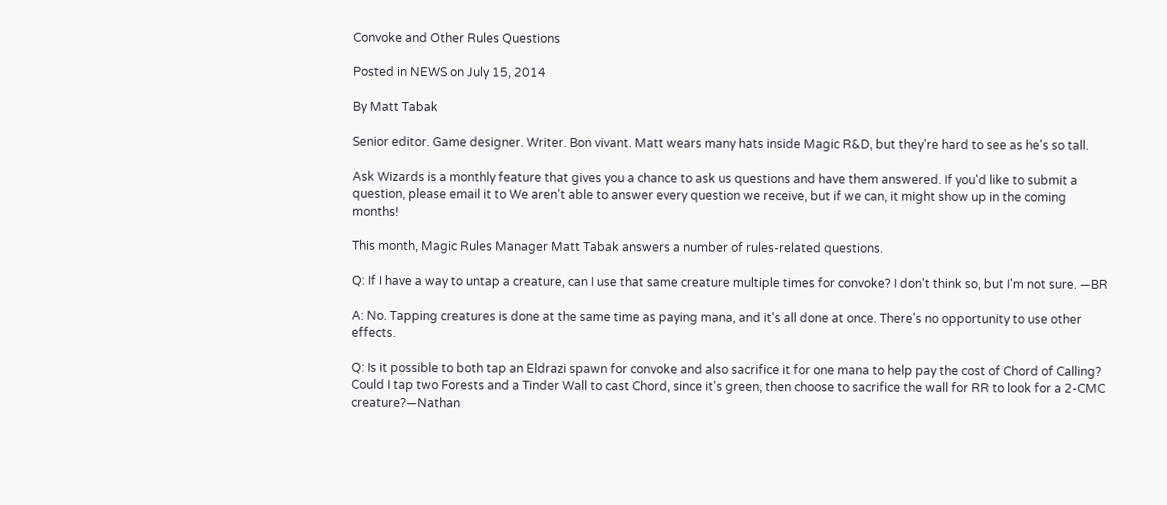Convoke and Other Rules Questions

Posted in NEWS on July 15, 2014

By Matt Tabak

Senior editor. Game designer. Writer. Bon vivant. Matt wears many hats inside Magic R&D, but they're hard to see as he's so tall.

Ask Wizards is a monthly feature that gives you a chance to ask us questions and have them answered. If you'd like to submit a question, please email it to We aren't able to answer every question we receive, but if we can, it might show up in the coming months!

This month, Magic Rules Manager Matt Tabak answers a number of rules-related questions.

Q: If I have a way to untap a creature, can I use that same creature multiple times for convoke? I don't think so, but I'm not sure. —BR

A: No. Tapping creatures is done at the same time as paying mana, and it's all done at once. There's no opportunity to use other effects.

Q: Is it possible to both tap an Eldrazi spawn for convoke and also sacrifice it for one mana to help pay the cost of Chord of Calling? Could I tap two Forests and a Tinder Wall to cast Chord, since it's green, then choose to sacrifice the wall for RR to look for a 2-CMC creature?—Nathan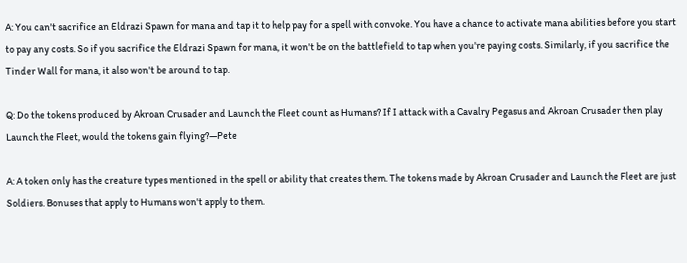A: You can't sacrifice an Eldrazi Spawn for mana and tap it to help pay for a spell with convoke. You have a chance to activate mana abilities before you start to pay any costs. So if you sacrifice the Eldrazi Spawn for mana, it won't be on the battlefield to tap when you're paying costs. Similarly, if you sacrifice the Tinder Wall for mana, it also won't be around to tap.

Q: Do the tokens produced by Akroan Crusader and Launch the Fleet count as Humans? If I attack with a Cavalry Pegasus and Akroan Crusader then play Launch the Fleet, would the tokens gain flying?—Pete

A: A token only has the creature types mentioned in the spell or ability that creates them. The tokens made by Akroan Crusader and Launch the Fleet are just Soldiers. Bonuses that apply to Humans won't apply to them.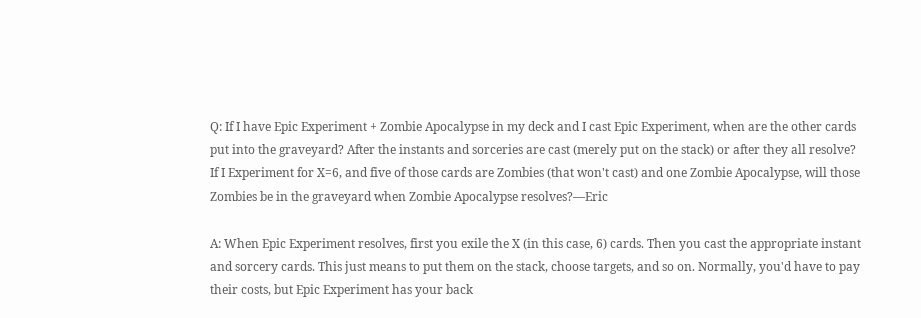Q: If I have Epic Experiment + Zombie Apocalypse in my deck and I cast Epic Experiment, when are the other cards put into the graveyard? After the instants and sorceries are cast (merely put on the stack) or after they all resolve? If I Experiment for X=6, and five of those cards are Zombies (that won't cast) and one Zombie Apocalypse, will those Zombies be in the graveyard when Zombie Apocalypse resolves?—Eric

A: When Epic Experiment resolves, first you exile the X (in this case, 6) cards. Then you cast the appropriate instant and sorcery cards. This just means to put them on the stack, choose targets, and so on. Normally, you'd have to pay their costs, but Epic Experiment has your back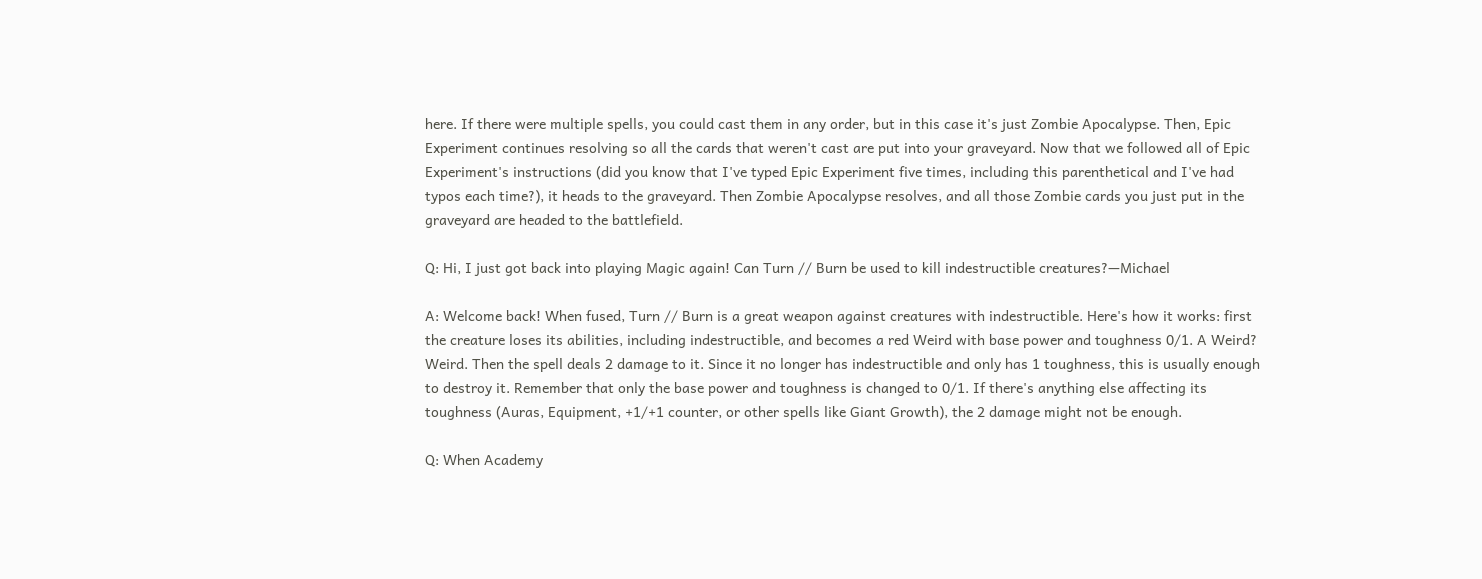here. If there were multiple spells, you could cast them in any order, but in this case it's just Zombie Apocalypse. Then, Epic Experiment continues resolving so all the cards that weren't cast are put into your graveyard. Now that we followed all of Epic Experiment's instructions (did you know that I've typed Epic Experiment five times, including this parenthetical and I've had typos each time?), it heads to the graveyard. Then Zombie Apocalypse resolves, and all those Zombie cards you just put in the graveyard are headed to the battlefield.

Q: Hi, I just got back into playing Magic again! Can Turn // Burn be used to kill indestructible creatures?—Michael

A: Welcome back! When fused, Turn // Burn is a great weapon against creatures with indestructible. Here's how it works: first the creature loses its abilities, including indestructible, and becomes a red Weird with base power and toughness 0/1. A Weird? Weird. Then the spell deals 2 damage to it. Since it no longer has indestructible and only has 1 toughness, this is usually enough to destroy it. Remember that only the base power and toughness is changed to 0/1. If there's anything else affecting its toughness (Auras, Equipment, +1/+1 counter, or other spells like Giant Growth), the 2 damage might not be enough.

Q: When Academy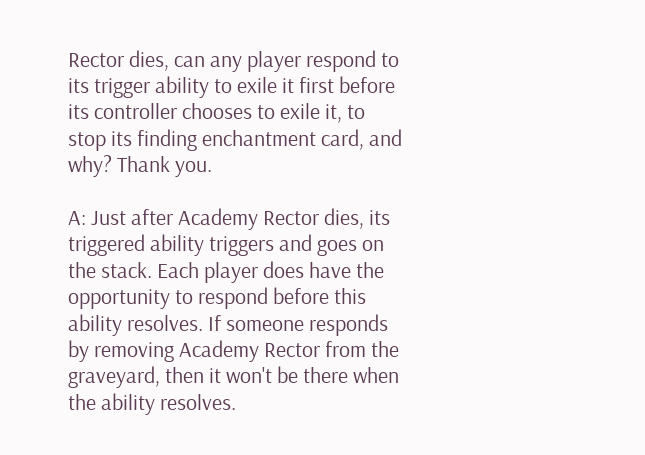Rector dies, can any player respond to its trigger ability to exile it first before its controller chooses to exile it, to stop its finding enchantment card, and why? Thank you.

A: Just after Academy Rector dies, its triggered ability triggers and goes on the stack. Each player does have the opportunity to respond before this ability resolves. If someone responds by removing Academy Rector from the graveyard, then it won't be there when the ability resolves.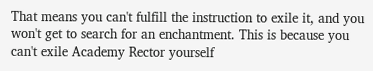That means you can't fulfill the instruction to exile it, and you won't get to search for an enchantment. This is because you can't exile Academy Rector yourself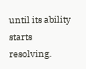until its ability starts resolving.